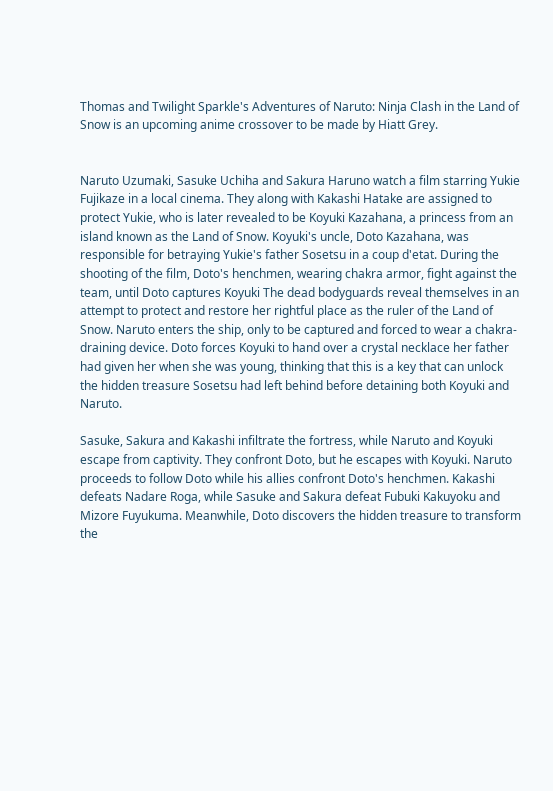Thomas and Twilight Sparkle's Adventures of Naruto: Ninja Clash in the Land of Snow is an upcoming anime crossover to be made by Hiatt Grey.


Naruto Uzumaki, Sasuke Uchiha and Sakura Haruno watch a film starring Yukie Fujikaze in a local cinema. They along with Kakashi Hatake are assigned to protect Yukie, who is later revealed to be Koyuki Kazahana, a princess from an island known as the Land of Snow. Koyuki's uncle, Doto Kazahana, was responsible for betraying Yukie's father Sosetsu in a coup d'etat. During the shooting of the film, Doto's henchmen, wearing chakra armor, fight against the team, until Doto captures Koyuki The dead bodyguards reveal themselves in an attempt to protect and restore her rightful place as the ruler of the Land of Snow. Naruto enters the ship, only to be captured and forced to wear a chakra-draining device. Doto forces Koyuki to hand over a crystal necklace her father had given her when she was young, thinking that this is a key that can unlock the hidden treasure Sosetsu had left behind before detaining both Koyuki and Naruto.

Sasuke, Sakura and Kakashi infiltrate the fortress, while Naruto and Koyuki escape from captivity. They confront Doto, but he escapes with Koyuki. Naruto proceeds to follow Doto while his allies confront Doto's henchmen. Kakashi defeats Nadare Roga, while Sasuke and Sakura defeat Fubuki Kakuyoku and Mizore Fuyukuma. Meanwhile, Doto discovers the hidden treasure to transform the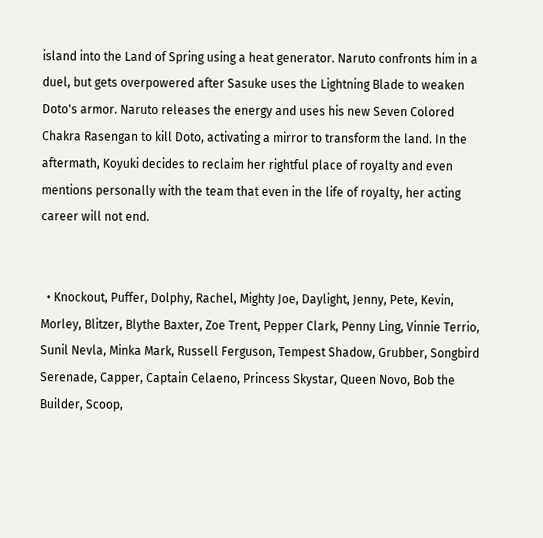island into the Land of Spring using a heat generator. Naruto confronts him in a duel, but gets overpowered after Sasuke uses the Lightning Blade to weaken Doto's armor. Naruto releases the energy and uses his new Seven Colored Chakra Rasengan to kill Doto, activating a mirror to transform the land. In the aftermath, Koyuki decides to reclaim her rightful place of royalty and even mentions personally with the team that even in the life of royalty, her acting career will not end.


  • Knockout, Puffer, Dolphy, Rachel, Mighty Joe, Daylight, Jenny, Pete, Kevin, Morley, Blitzer, Blythe Baxter, Zoe Trent, Pepper Clark, Penny Ling, Vinnie Terrio, Sunil Nevla, Minka Mark, Russell Ferguson, Tempest Shadow, Grubber, Songbird Serenade, Capper, Captain Celaeno, Princess Skystar, Queen Novo, Bob the Builder, Scoop,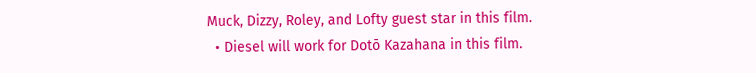Muck, Dizzy, Roley, and Lofty guest star in this film.
  • Diesel will work for Dotō Kazahana in this film.